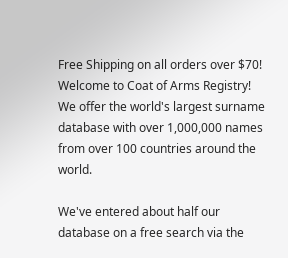Free Shipping on all orders over $70!
Welcome to Coat of Arms Registry!
We offer the world's largest surname database with over 1,000,000 names from over 100 countries around the world.

We've entered about half our database on a free search via the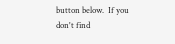button below.  If you don't find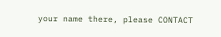your name there, please CONTACT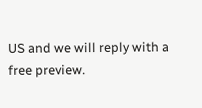US and we will reply with a free preview.